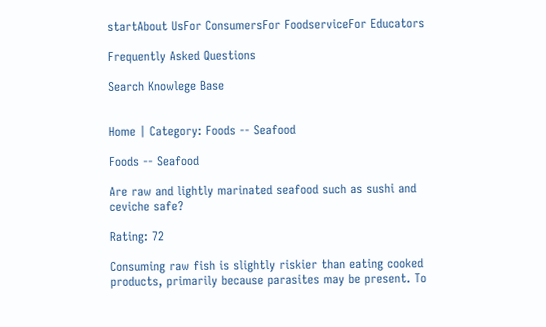startAbout UsFor ConsumersFor FoodserviceFor Educators

Frequently Asked Questions

Search Knowlege Base


Home | Category: Foods -- Seafood

Foods -- Seafood

Are raw and lightly marinated seafood such as sushi and ceviche safe?

Rating: 72

Consuming raw fish is slightly riskier than eating cooked products, primarily because parasites may be present. To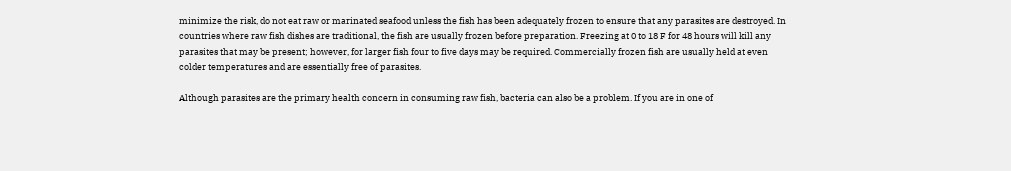minimize the risk, do not eat raw or marinated seafood unless the fish has been adequately frozen to ensure that any parasites are destroyed. In countries where raw fish dishes are traditional, the fish are usually frozen before preparation. Freezing at 0 to 18 F for 48 hours will kill any parasites that may be present; however, for larger fish four to five days may be required. Commercially frozen fish are usually held at even colder temperatures and are essentially free of parasites.

Although parasites are the primary health concern in consuming raw fish, bacteria can also be a problem. If you are in one of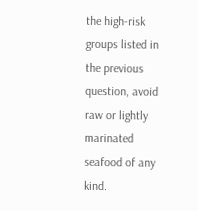the high-risk groups listed in the previous question, avoid raw or lightly marinated seafood of any kind.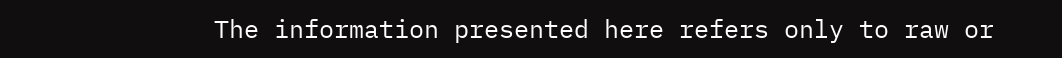The information presented here refers only to raw or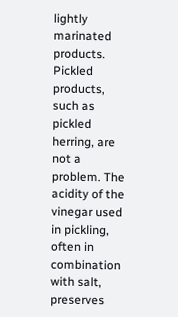lightly marinated products. Pickled products, such as pickled herring, are not a problem. The acidity of the vinegar used in pickling, often in combination with salt, preserves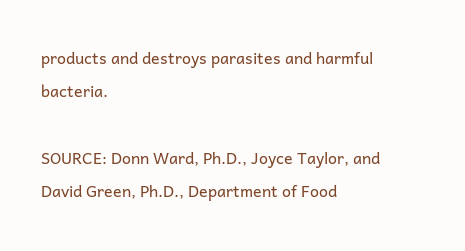products and destroys parasites and harmful bacteria.

SOURCE: Donn Ward, Ph.D., Joyce Taylor, and David Green, Ph.D., Department of Food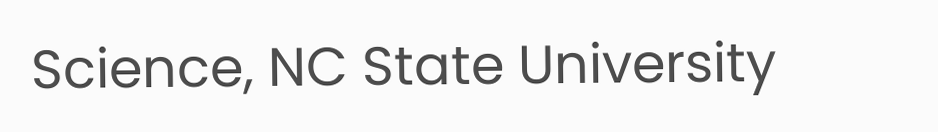Science, NC State University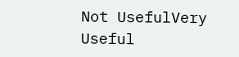Not UsefulVery Useful